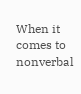When it comes to nonverbal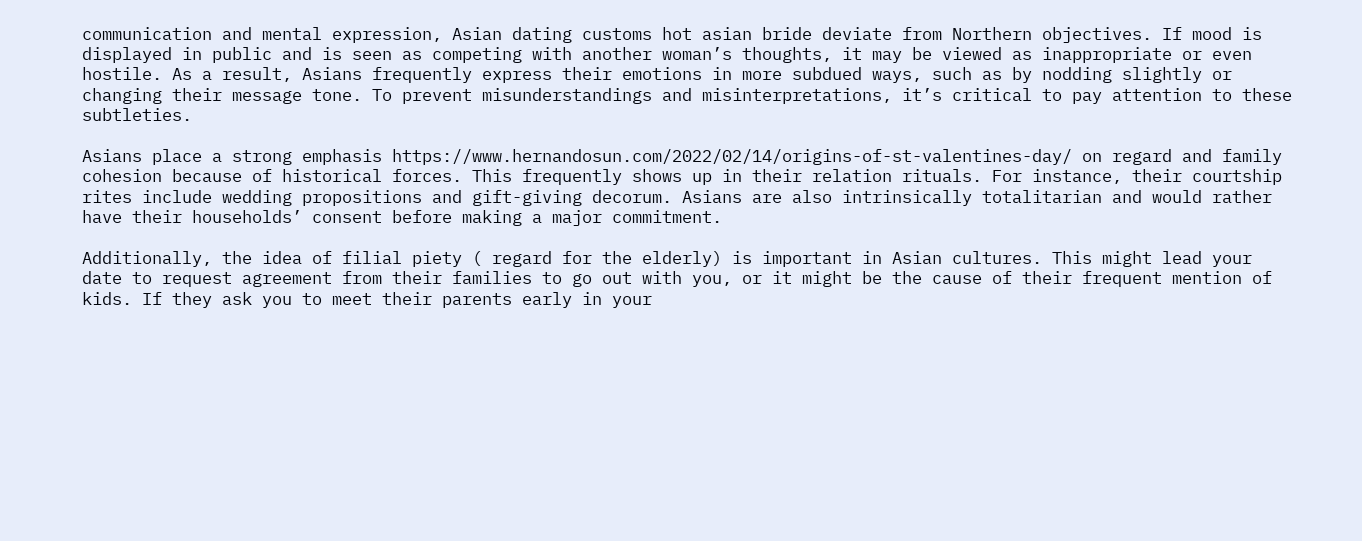communication and mental expression, Asian dating customs hot asian bride deviate from Northern objectives. If mood is displayed in public and is seen as competing with another woman’s thoughts, it may be viewed as inappropriate or even hostile. As a result, Asians frequently express their emotions in more subdued ways, such as by nodding slightly or changing their message tone. To prevent misunderstandings and misinterpretations, it’s critical to pay attention to these subtleties.

Asians place a strong emphasis https://www.hernandosun.com/2022/02/14/origins-of-st-valentines-day/ on regard and family cohesion because of historical forces. This frequently shows up in their relation rituals. For instance, their courtship rites include wedding propositions and gift-giving decorum. Asians are also intrinsically totalitarian and would rather have their households’ consent before making a major commitment.

Additionally, the idea of filial piety ( regard for the elderly) is important in Asian cultures. This might lead your date to request agreement from their families to go out with you, or it might be the cause of their frequent mention of kids. If they ask you to meet their parents early in your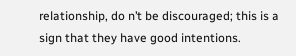relationship, do n’t be discouraged; this is a sign that they have good intentions.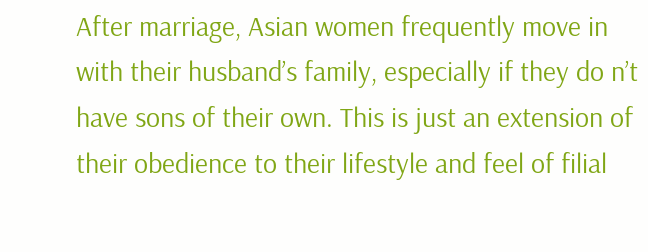After marriage, Asian women frequently move in with their husband’s family, especially if they do n’t have sons of their own. This is just an extension of their obedience to their lifestyle and feel of filial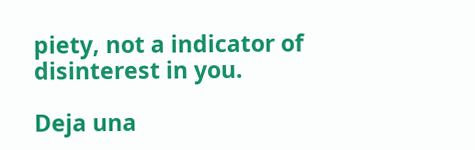piety, not a indicator of disinterest in you.

Deja una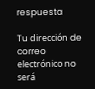respuesta

Tu dirección de correo electrónico no será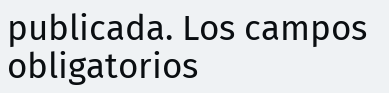publicada. Los campos obligatorios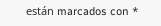están marcados con *